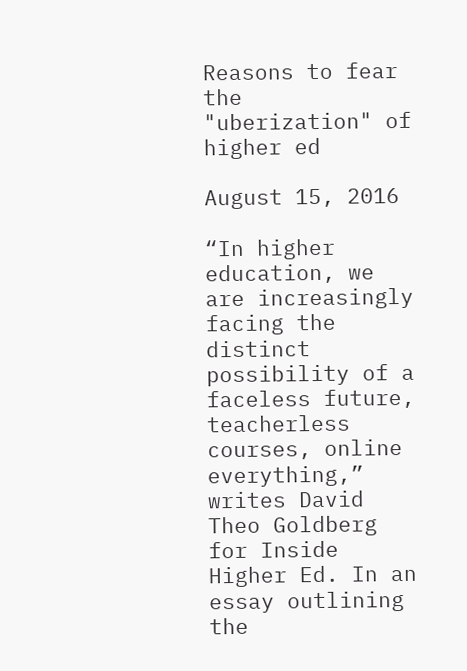Reasons to fear the "uberization" of higher ed

August 15, 2016

“In higher education, we are increasingly facing the distinct possibility of a faceless future, teacherless courses, online everything,” writes David Theo Goldberg for Inside Higher Ed. In an essay outlining the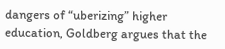dangers of “uberizing” higher education, Goldberg argues that the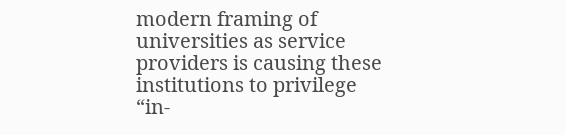modern framing of universities as service providers is causing these institutions to privilege “in-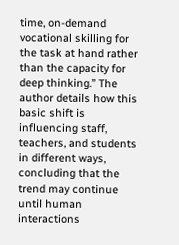time, on-demand vocational skilling for the task at hand rather than the capacity for deep thinking.” The author details how this basic shift is influencing staff, teachers, and students in different ways, concluding that the trend may continue until human interactions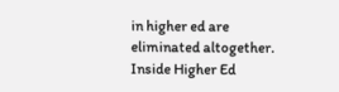in higher ed are eliminated altogether. Inside Higher Ed